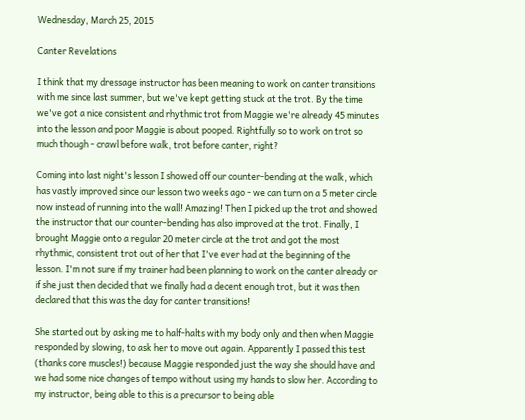Wednesday, March 25, 2015

Canter Revelations

I think that my dressage instructor has been meaning to work on canter transitions with me since last summer, but we've kept getting stuck at the trot. By the time we've got a nice consistent and rhythmic trot from Maggie we're already 45 minutes into the lesson and poor Maggie is about pooped. Rightfully so to work on trot so much though - crawl before walk, trot before canter, right?

Coming into last night's lesson I showed off our counter-bending at the walk, which has vastly improved since our lesson two weeks ago - we can turn on a 5 meter circle now instead of running into the wall! Amazing! Then I picked up the trot and showed the instructor that our counter-bending has also improved at the trot. Finally, I brought Maggie onto a regular 20 meter circle at the trot and got the most rhythmic, consistent trot out of her that I've ever had at the beginning of the lesson. I'm not sure if my trainer had been planning to work on the canter already or if she just then decided that we finally had a decent enough trot, but it was then declared that this was the day for canter transitions!

She started out by asking me to half-halts with my body only and then when Maggie responded by slowing, to ask her to move out again. Apparently I passed this test (thanks core muscles!) because Maggie responded just the way she should have and we had some nice changes of tempo without using my hands to slow her. According to my instructor, being able to this is a precursor to being able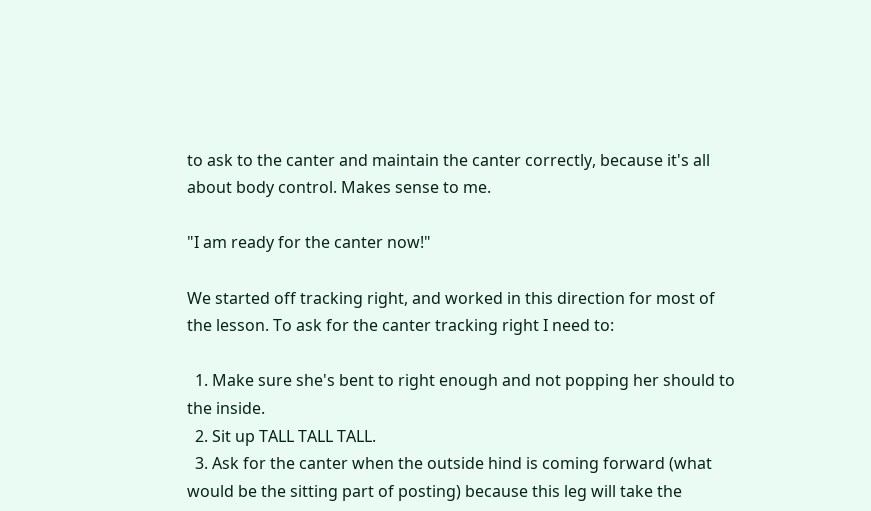to ask to the canter and maintain the canter correctly, because it's all about body control. Makes sense to me.

"I am ready for the canter now!"

We started off tracking right, and worked in this direction for most of the lesson. To ask for the canter tracking right I need to:

  1. Make sure she's bent to right enough and not popping her should to the inside.
  2. Sit up TALL TALL TALL.
  3. Ask for the canter when the outside hind is coming forward (what would be the sitting part of posting) because this leg will take the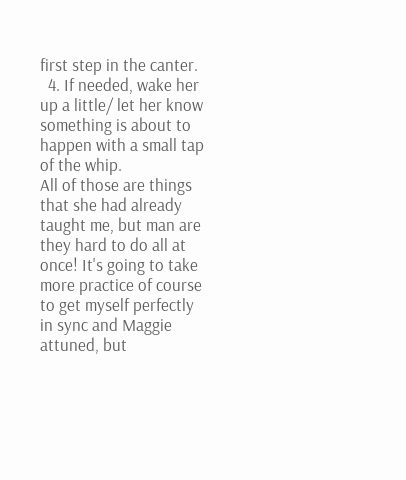first step in the canter.
  4. If needed, wake her up a little/ let her know something is about to happen with a small tap of the whip.
All of those are things that she had already taught me, but man are they hard to do all at once! It's going to take more practice of course to get myself perfectly in sync and Maggie attuned, but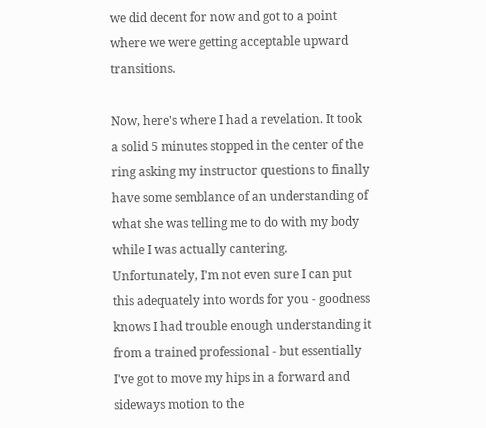we did decent for now and got to a point where we were getting acceptable upward transitions.

Now, here's where I had a revelation. It took a solid 5 minutes stopped in the center of the ring asking my instructor questions to finally have some semblance of an understanding of what she was telling me to do with my body while I was actually cantering. Unfortunately, I'm not even sure I can put this adequately into words for you - goodness knows I had trouble enough understanding it from a trained professional - but essentially I've got to move my hips in a forward and sideways motion to the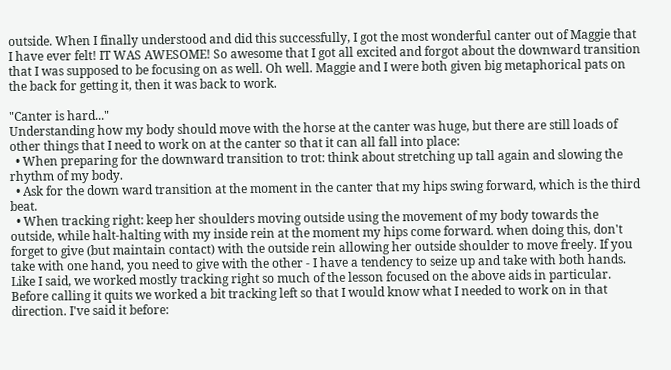outside. When I finally understood and did this successfully, I got the most wonderful canter out of Maggie that I have ever felt! IT WAS AWESOME! So awesome that I got all excited and forgot about the downward transition that I was supposed to be focusing on as well. Oh well. Maggie and I were both given big metaphorical pats on the back for getting it, then it was back to work.

"Canter is hard..."
Understanding how my body should move with the horse at the canter was huge, but there are still loads of other things that I need to work on at the canter so that it can all fall into place:
  • When preparing for the downward transition to trot: think about stretching up tall again and slowing the rhythm of my body.
  • Ask for the down ward transition at the moment in the canter that my hips swing forward, which is the third beat.
  • When tracking right: keep her shoulders moving outside using the movement of my body towards the outside, while halt-halting with my inside rein at the moment my hips come forward. when doing this, don't forget to give (but maintain contact) with the outside rein allowing her outside shoulder to move freely. If you take with one hand, you need to give with the other - I have a tendency to seize up and take with both hands.
Like I said, we worked mostly tracking right so much of the lesson focused on the above aids in particular. Before calling it quits we worked a bit tracking left so that I would know what I needed to work on in that direction. I've said it before: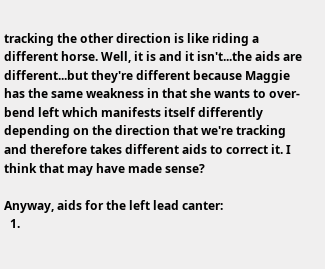tracking the other direction is like riding a different horse. Well, it is and it isn't...the aids are different...but they're different because Maggie has the same weakness in that she wants to over-bend left which manifests itself differently depending on the direction that we're tracking and therefore takes different aids to correct it. I think that may have made sense?

Anyway, aids for the left lead canter:
  1.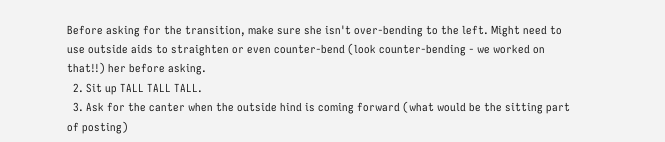Before asking for the transition, make sure she isn't over-bending to the left. Might need to use outside aids to straighten or even counter-bend (look counter-bending - we worked on that!!) her before asking.
  2. Sit up TALL TALL TALL.
  3. Ask for the canter when the outside hind is coming forward (what would be the sitting part of posting)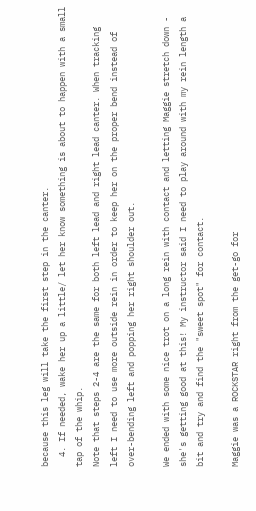because this leg will take the first step in the canter.
  4. If needed, wake her up a little/ let her know something is about to happen with a small tap of the whip.
Note that steps 2-4 are the same for both left lead and right lead canter. When tracking left I need to use more outside rein in order to keep her on the proper bend instead of over-bending left and popping her right shoulder out.

We ended with some nice trot on a long rein with contact and letting Maggie stretch down - she's getting good at this! My instructor said I need to play around with my rein length a bit and try and find the "sweet spot" for contact.

Maggie was a ROCKSTAR right from the get-go for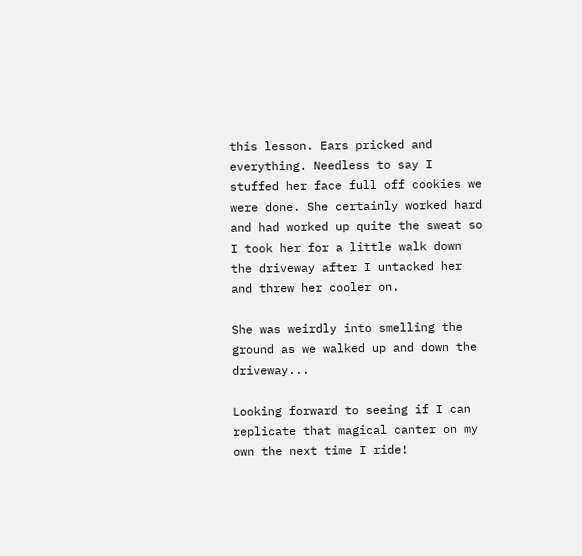this lesson. Ears pricked and everything. Needless to say I stuffed her face full off cookies we were done. She certainly worked hard and had worked up quite the sweat so I took her for a little walk down the driveway after I untacked her and threw her cooler on.

She was weirdly into smelling the ground as we walked up and down the driveway...

Looking forward to seeing if I can replicate that magical canter on my own the next time I ride!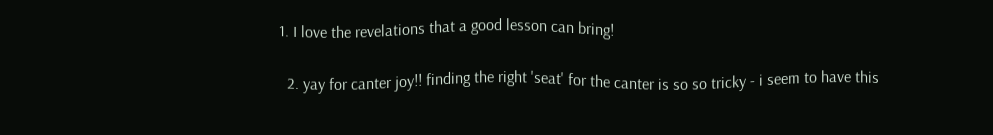1. I love the revelations that a good lesson can bring!

  2. yay for canter joy!! finding the right 'seat' for the canter is so so tricky - i seem to have this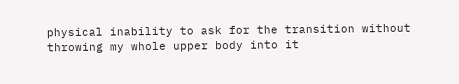physical inability to ask for the transition without throwing my whole upper body into it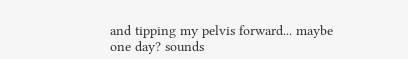and tipping my pelvis forward... maybe one day? sounds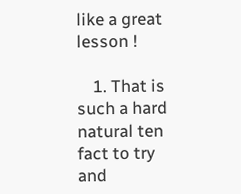like a great lesson !

    1. That is such a hard natural ten fact to try and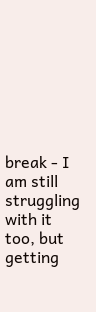break - I am still struggling with it too, but getting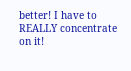better! I have to REALLY concentrate on it!